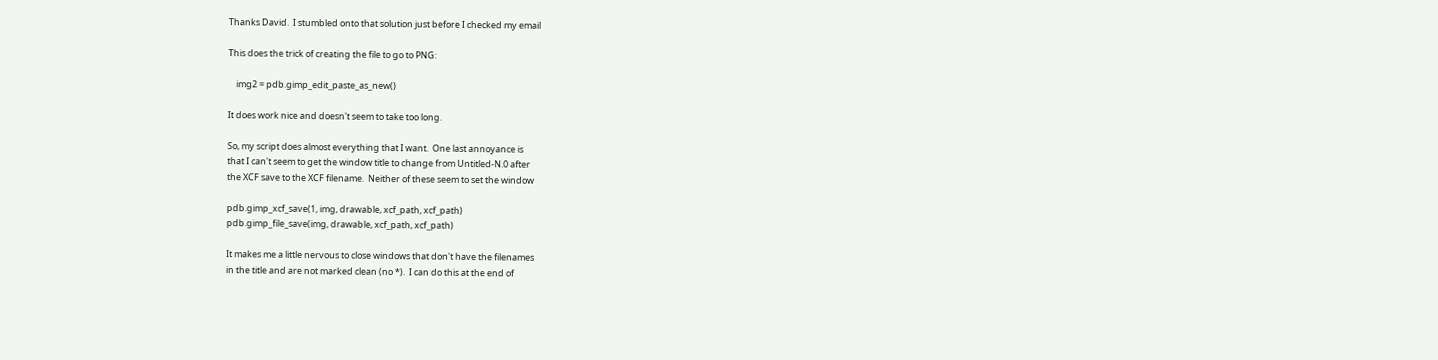Thanks David.  I stumbled onto that solution just before I checked my email

This does the trick of creating the file to go to PNG:

    img2 = pdb.gimp_edit_paste_as_new()

It does work nice and doesn't seem to take too long.

So, my script does almost everything that I want.  One last annoyance is
that I can't seem to get the window title to change from Untitled-N.0 after
the XCF save to the XCF filename.  Neither of these seem to set the window

pdb.gimp_xcf_save(1, img, drawable, xcf_path, xcf_path)
pdb.gimp_file_save(img, drawable, xcf_path, xcf_path)

It makes me a little nervous to close windows that don't have the filenames
in the title and are not marked clean (no *).  I can do this at the end of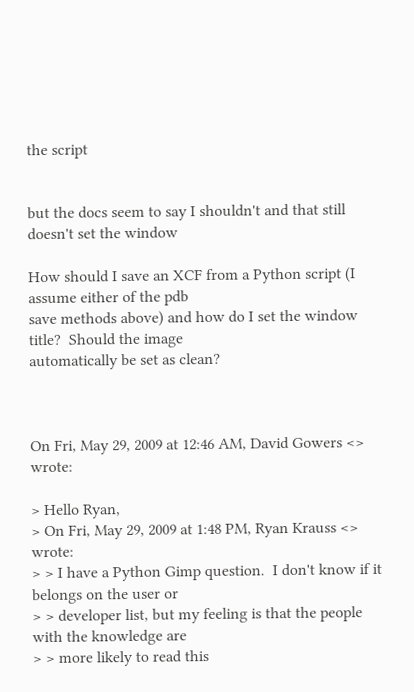the script


but the docs seem to say I shouldn't and that still doesn't set the window

How should I save an XCF from a Python script (I assume either of the pdb
save methods above) and how do I set the window title?  Should the image
automatically be set as clean?



On Fri, May 29, 2009 at 12:46 AM, David Gowers <> wrote:

> Hello Ryan,
> On Fri, May 29, 2009 at 1:48 PM, Ryan Krauss <> wrote:
> > I have a Python Gimp question.  I don't know if it belongs on the user or
> > developer list, but my feeling is that the people with the knowledge are
> > more likely to read this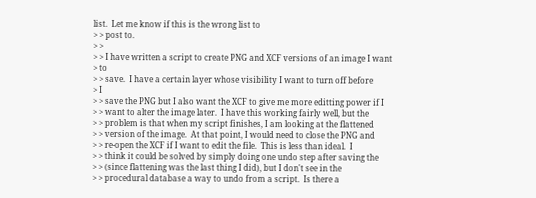list.  Let me know if this is the wrong list to
> > post to.
> >
> > I have written a script to create PNG and XCF versions of an image I want
> to
> > save.  I have a certain layer whose visibility I want to turn off before
> I
> > save the PNG but I also want the XCF to give me more editting power if I
> > want to alter the image later.  I have this working fairly well, but the
> > problem is that when my script finishes, I am looking at the flattened
> > version of the image.  At that point, I would need to close the PNG and
> > re-open the XCF if I want to edit the file.  This is less than ideal.  I
> > think it could be solved by simply doing one undo step after saving the
> > (since flattening was the last thing I did), but I don't see in the
> > procedural database a way to undo from a script.  Is there a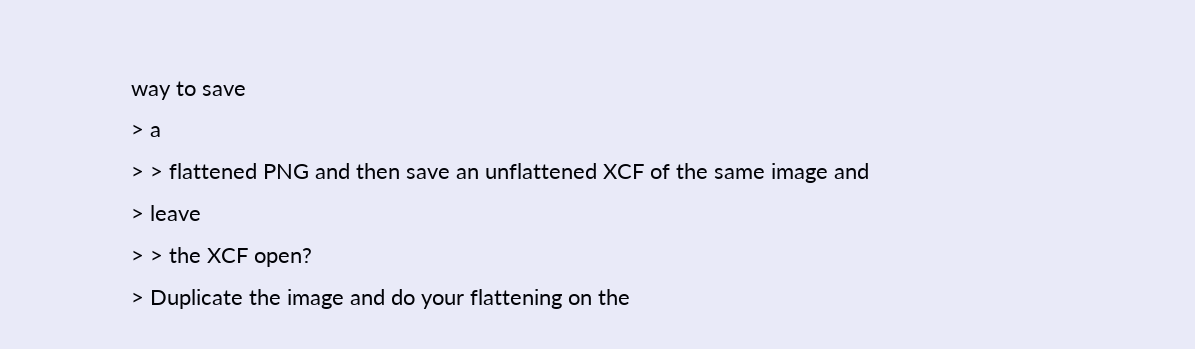way to save
> a
> > flattened PNG and then save an unflattened XCF of the same image and
> leave
> > the XCF open?
> Duplicate the image and do your flattening on the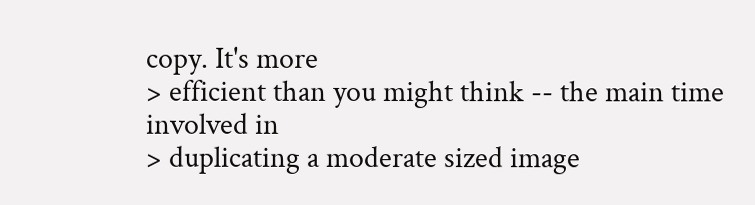copy. It's more
> efficient than you might think -- the main time involved in
> duplicating a moderate sized image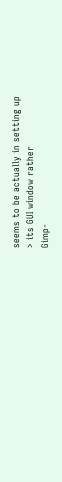seems to be actually in setting up
> its GUI window rather
Gimp-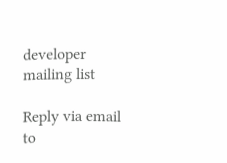developer mailing list

Reply via email to